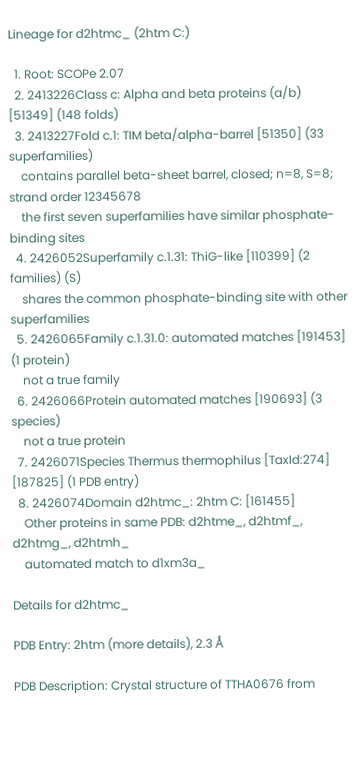Lineage for d2htmc_ (2htm C:)

  1. Root: SCOPe 2.07
  2. 2413226Class c: Alpha and beta proteins (a/b) [51349] (148 folds)
  3. 2413227Fold c.1: TIM beta/alpha-barrel [51350] (33 superfamilies)
    contains parallel beta-sheet barrel, closed; n=8, S=8; strand order 12345678
    the first seven superfamilies have similar phosphate-binding sites
  4. 2426052Superfamily c.1.31: ThiG-like [110399] (2 families) (S)
    shares the common phosphate-binding site with other superfamilies
  5. 2426065Family c.1.31.0: automated matches [191453] (1 protein)
    not a true family
  6. 2426066Protein automated matches [190693] (3 species)
    not a true protein
  7. 2426071Species Thermus thermophilus [TaxId:274] [187825] (1 PDB entry)
  8. 2426074Domain d2htmc_: 2htm C: [161455]
    Other proteins in same PDB: d2htme_, d2htmf_, d2htmg_, d2htmh_
    automated match to d1xm3a_

Details for d2htmc_

PDB Entry: 2htm (more details), 2.3 Å

PDB Description: Crystal structure of TTHA0676 from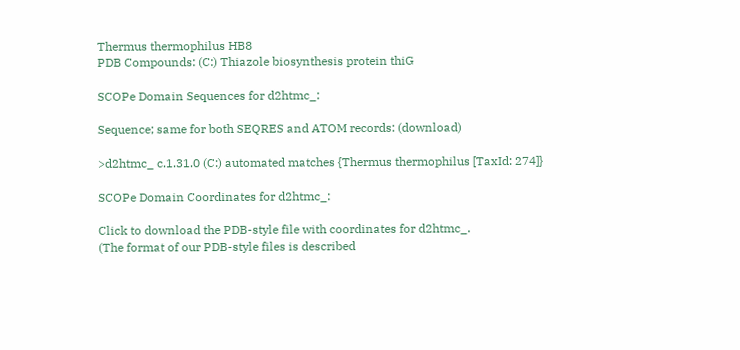Thermus thermophilus HB8
PDB Compounds: (C:) Thiazole biosynthesis protein thiG

SCOPe Domain Sequences for d2htmc_:

Sequence; same for both SEQRES and ATOM records: (download)

>d2htmc_ c.1.31.0 (C:) automated matches {Thermus thermophilus [TaxId: 274]}

SCOPe Domain Coordinates for d2htmc_:

Click to download the PDB-style file with coordinates for d2htmc_.
(The format of our PDB-style files is described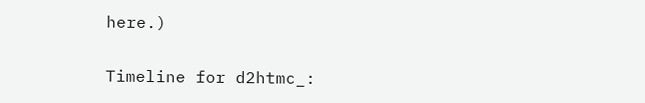here.)

Timeline for d2htmc_: